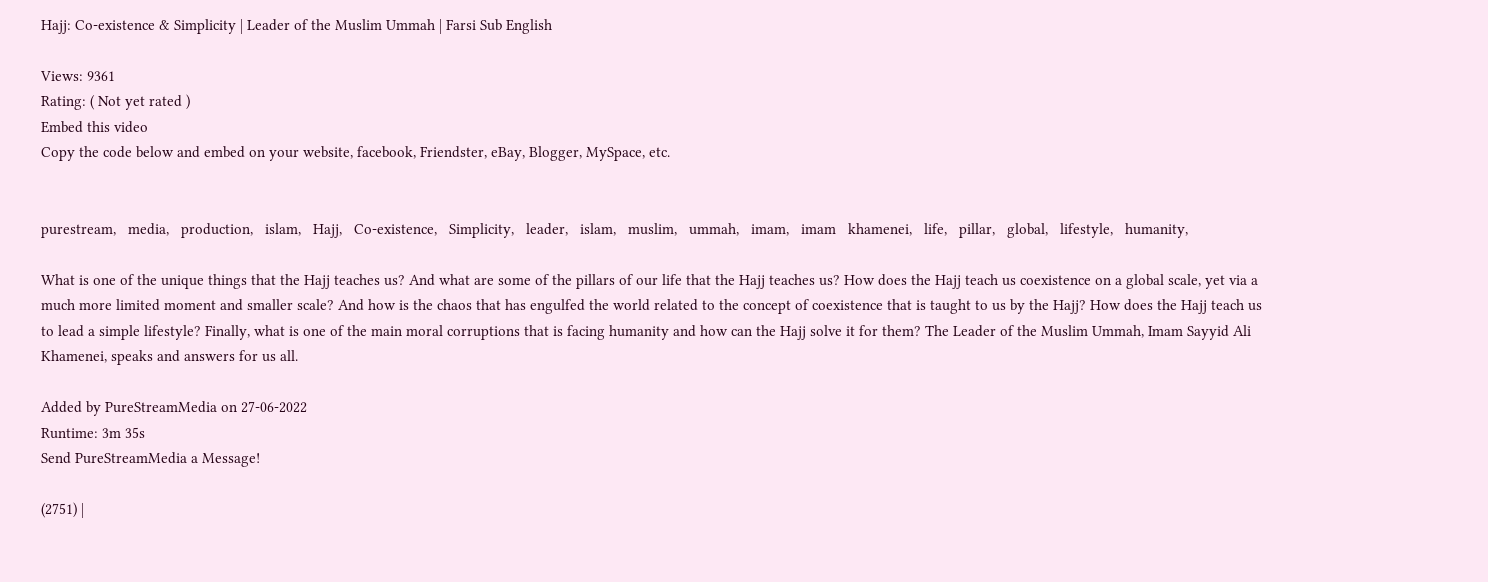Hajj: Co-existence & Simplicity | Leader of the Muslim Ummah | Farsi Sub English

Views: 9361
Rating: ( Not yet rated )
Embed this video
Copy the code below and embed on your website, facebook, Friendster, eBay, Blogger, MySpace, etc.


purestream,   media,   production,   islam,   Hajj,   Co-existence,   Simplicity,   leader,   islam,   muslim,   ummah,   imam,   imam   khamenei,   life,   pillar,   global,   lifestyle,   humanity,

What is one of the unique things that the Hajj teaches us? And what are some of the pillars of our life that the Hajj teaches us? How does the Hajj teach us coexistence on a global scale, yet via a much more limited moment and smaller scale? And how is the chaos that has engulfed the world related to the concept of coexistence that is taught to us by the Hajj? How does the Hajj teach us to lead a simple lifestyle? Finally, what is one of the main moral corruptions that is facing humanity and how can the Hajj solve it for them? The Leader of the Muslim Ummah, Imam Sayyid Ali Khamenei, speaks and answers for us all.

Added by PureStreamMedia on 27-06-2022
Runtime: 3m 35s
Send PureStreamMedia a Message!

(2751) |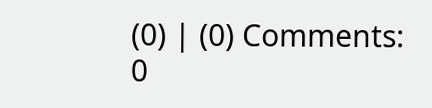(0) | (0) Comments: 0